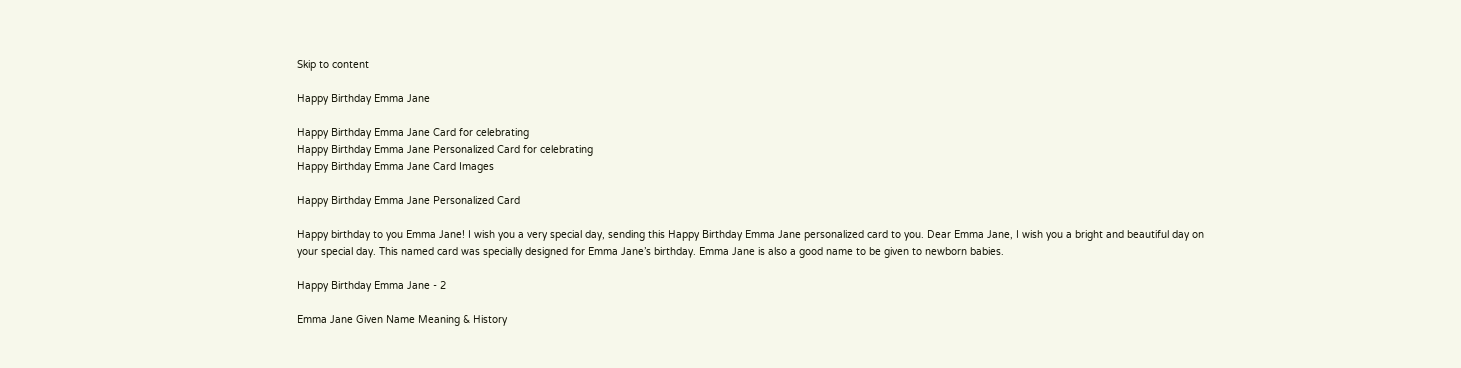Skip to content

Happy Birthday Emma Jane

Happy Birthday Emma Jane Card for celebrating
Happy Birthday Emma Jane Personalized Card for celebrating
Happy Birthday Emma Jane Card Images

Happy Birthday Emma Jane Personalized Card

Happy birthday to you Emma Jane! I wish you a very special day, sending this Happy Birthday Emma Jane personalized card to you. Dear Emma Jane, I wish you a bright and beautiful day on your special day. This named card was specially designed for Emma Jane’s birthday. Emma Jane is also a good name to be given to newborn babies.

Happy Birthday Emma Jane - 2

Emma Jane Given Name Meaning & History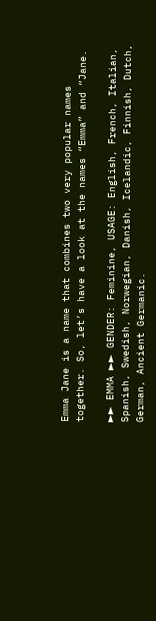Emma Jane is a name that combines two very popular names together. So, let’s have a look at the names “Emma” and “Jane.

►► EMMA ►► GENDER: Feminine, USAGE: English, French, Italian, Spanish, Swedish, Norwegian, Danish, Icelandic, Finnish, Dutch, German, Ancient Germanic.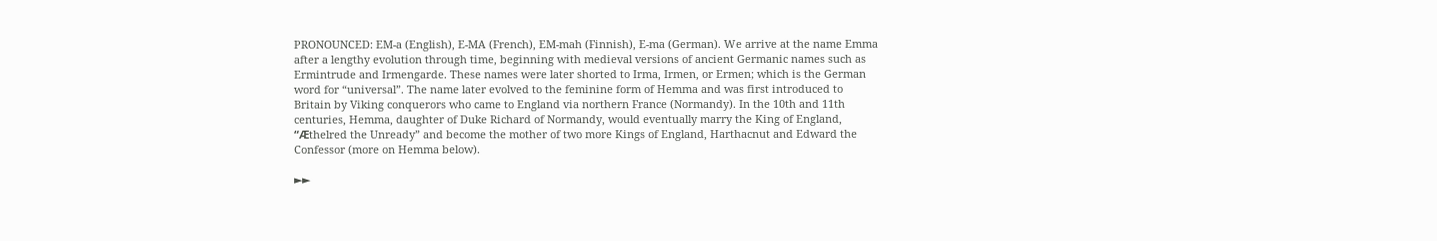PRONOUNCED: EM-a (English), E-MA (French), EM-mah (Finnish), E-ma (German). We arrive at the name Emma after a lengthy evolution through time, beginning with medieval versions of ancient Germanic names such as Ermintrude and Irmengarde. These names were later shorted to Irma, Irmen, or Ermen; which is the German word for “universal”. The name later evolved to the feminine form of Hemma and was first introduced to Britain by Viking conquerors who came to England via northern France (Normandy). In the 10th and 11th centuries, Hemma, daughter of Duke Richard of Normandy, would eventually marry the King of England, “Ӕthelred the Unready” and become the mother of two more Kings of England, Harthacnut and Edward the Confessor (more on Hemma below).

►►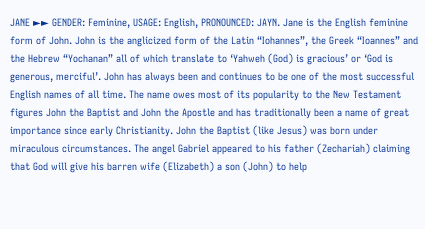JANE ►► GENDER: Feminine, USAGE: English, PRONOUNCED: JAYN. Jane is the English feminine form of John. John is the anglicized form of the Latin “Iohannes”, the Greek “Ioannes” and the Hebrew “Yochanan” all of which translate to ‘Yahweh (God) is gracious’ or ‘God is generous, merciful’. John has always been and continues to be one of the most successful English names of all time. The name owes most of its popularity to the New Testament figures John the Baptist and John the Apostle and has traditionally been a name of great importance since early Christianity. John the Baptist (like Jesus) was born under miraculous circumstances. The angel Gabriel appeared to his father (Zechariah) claiming that God will give his barren wife (Elizabeth) a son (John) to help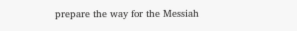prepare the way for the Messiah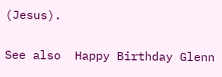(Jesus).

See also  Happy Birthday Glenn